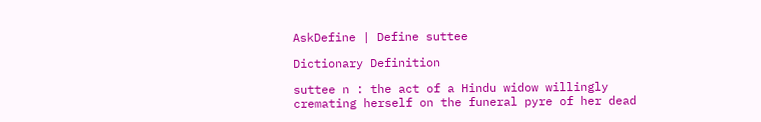AskDefine | Define suttee

Dictionary Definition

suttee n : the act of a Hindu widow willingly cremating herself on the funeral pyre of her dead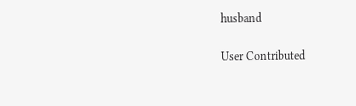husband

User Contributed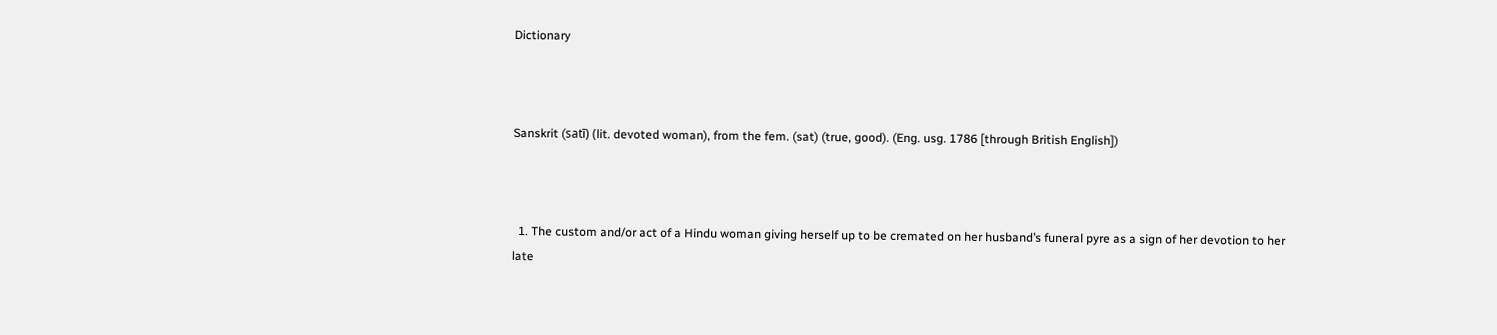Dictionary



Sanskrit (satī) (lit. devoted woman), from the fem. (sat) (true, good). (Eng. usg. 1786 [through British English])



  1. The custom and/or act of a Hindu woman giving herself up to be cremated on her husband’s funeral pyre as a sign of her devotion to her late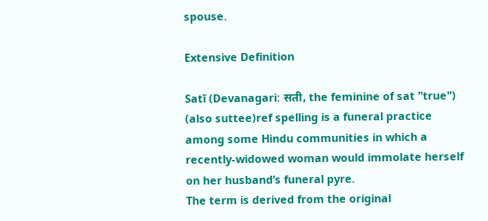spouse.

Extensive Definition

Satī (Devanagari: सती, the feminine of sat "true") (also suttee)ref spelling is a funeral practice among some Hindu communities in which a recently-widowed woman would immolate herself on her husband’s funeral pyre.
The term is derived from the original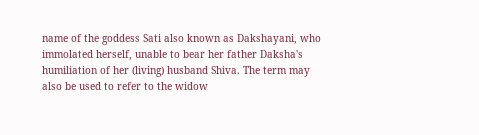name of the goddess Sati also known as Dakshayani, who immolated herself, unable to bear her father Daksha's humiliation of her (living) husband Shiva. The term may also be used to refer to the widow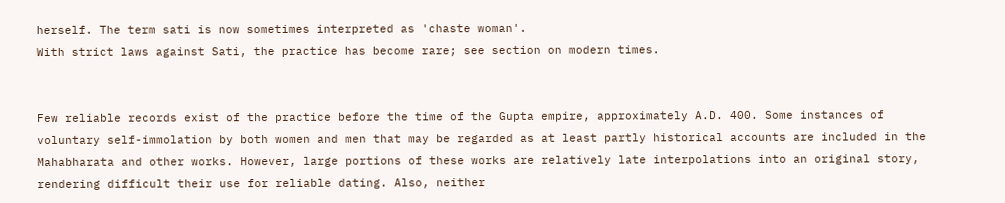herself. The term sati is now sometimes interpreted as 'chaste woman'.
With strict laws against Sati, the practice has become rare; see section on modern times.


Few reliable records exist of the practice before the time of the Gupta empire, approximately A.D. 400. Some instances of voluntary self-immolation by both women and men that may be regarded as at least partly historical accounts are included in the Mahabharata and other works. However, large portions of these works are relatively late interpolations into an original story, rendering difficult their use for reliable dating. Also, neither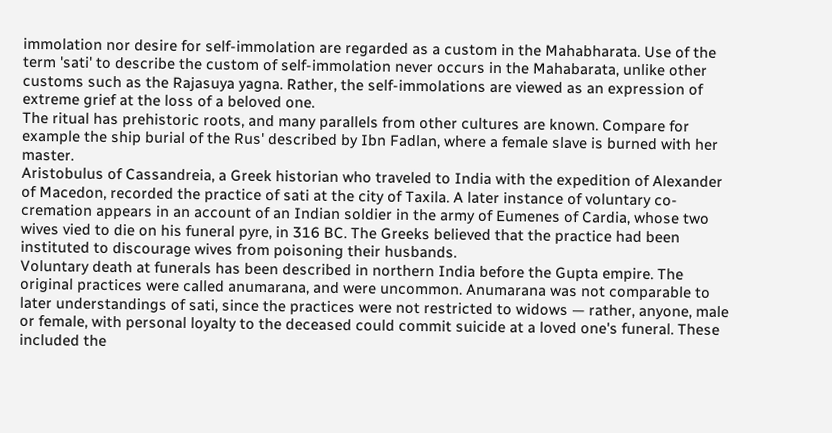immolation nor desire for self-immolation are regarded as a custom in the Mahabharata. Use of the term 'sati' to describe the custom of self-immolation never occurs in the Mahabarata, unlike other customs such as the Rajasuya yagna. Rather, the self-immolations are viewed as an expression of extreme grief at the loss of a beloved one.
The ritual has prehistoric roots, and many parallels from other cultures are known. Compare for example the ship burial of the Rus' described by Ibn Fadlan, where a female slave is burned with her master.
Aristobulus of Cassandreia, a Greek historian who traveled to India with the expedition of Alexander of Macedon, recorded the practice of sati at the city of Taxila. A later instance of voluntary co-cremation appears in an account of an Indian soldier in the army of Eumenes of Cardia, whose two wives vied to die on his funeral pyre, in 316 BC. The Greeks believed that the practice had been instituted to discourage wives from poisoning their husbands.
Voluntary death at funerals has been described in northern India before the Gupta empire. The original practices were called anumarana, and were uncommon. Anumarana was not comparable to later understandings of sati, since the practices were not restricted to widows — rather, anyone, male or female, with personal loyalty to the deceased could commit suicide at a loved one's funeral. These included the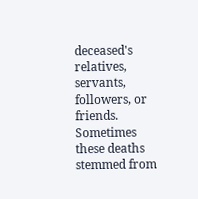deceased's relatives, servants, followers, or friends. Sometimes these deaths stemmed from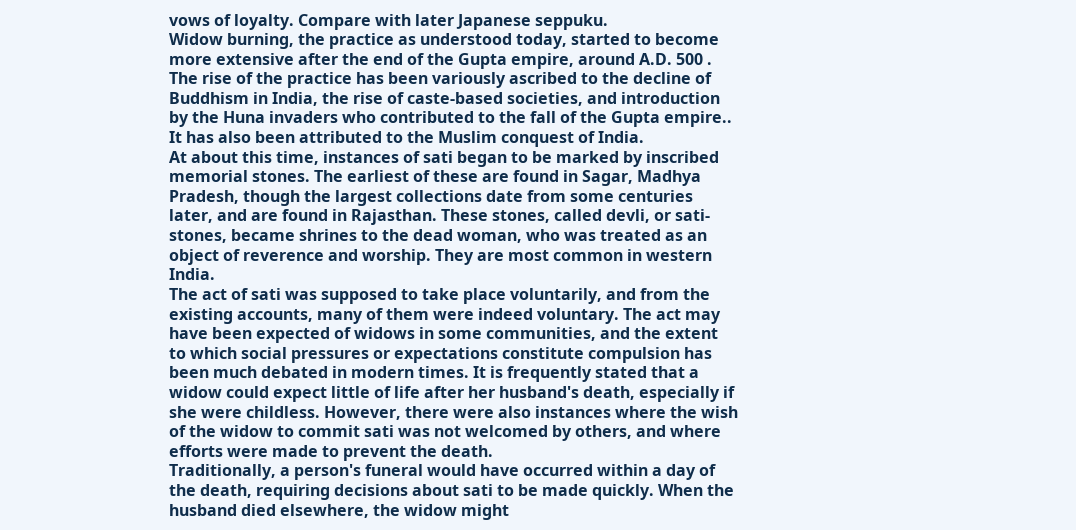vows of loyalty. Compare with later Japanese seppuku.
Widow burning, the practice as understood today, started to become more extensive after the end of the Gupta empire, around A.D. 500 . The rise of the practice has been variously ascribed to the decline of Buddhism in India, the rise of caste-based societies, and introduction by the Huna invaders who contributed to the fall of the Gupta empire.. It has also been attributed to the Muslim conquest of India.
At about this time, instances of sati began to be marked by inscribed memorial stones. The earliest of these are found in Sagar, Madhya Pradesh, though the largest collections date from some centuries later, and are found in Rajasthan. These stones, called devli, or sati-stones, became shrines to the dead woman, who was treated as an object of reverence and worship. They are most common in western India.
The act of sati was supposed to take place voluntarily, and from the existing accounts, many of them were indeed voluntary. The act may have been expected of widows in some communities, and the extent to which social pressures or expectations constitute compulsion has been much debated in modern times. It is frequently stated that a widow could expect little of life after her husband's death, especially if she were childless. However, there were also instances where the wish of the widow to commit sati was not welcomed by others, and where efforts were made to prevent the death.
Traditionally, a person's funeral would have occurred within a day of the death, requiring decisions about sati to be made quickly. When the husband died elsewhere, the widow might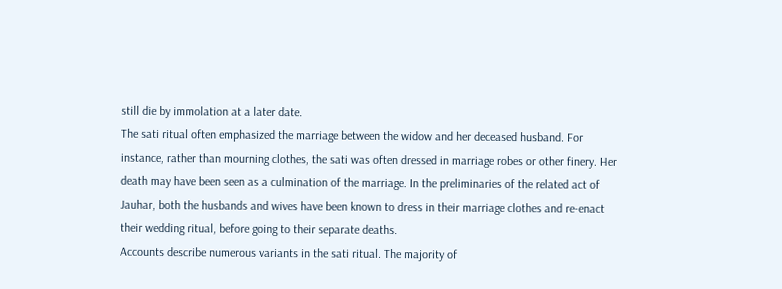still die by immolation at a later date.
The sati ritual often emphasized the marriage between the widow and her deceased husband. For instance, rather than mourning clothes, the sati was often dressed in marriage robes or other finery. Her death may have been seen as a culmination of the marriage. In the preliminaries of the related act of Jauhar, both the husbands and wives have been known to dress in their marriage clothes and re-enact their wedding ritual, before going to their separate deaths.
Accounts describe numerous variants in the sati ritual. The majority of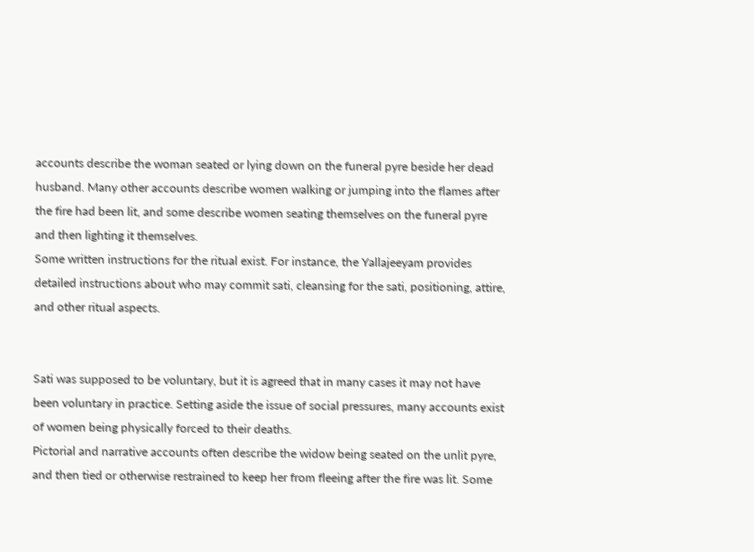accounts describe the woman seated or lying down on the funeral pyre beside her dead husband. Many other accounts describe women walking or jumping into the flames after the fire had been lit, and some describe women seating themselves on the funeral pyre and then lighting it themselves.
Some written instructions for the ritual exist. For instance, the Yallajeeyam provides detailed instructions about who may commit sati, cleansing for the sati, positioning, attire, and other ritual aspects.


Sati was supposed to be voluntary, but it is agreed that in many cases it may not have been voluntary in practice. Setting aside the issue of social pressures, many accounts exist of women being physically forced to their deaths.
Pictorial and narrative accounts often describe the widow being seated on the unlit pyre, and then tied or otherwise restrained to keep her from fleeing after the fire was lit. Some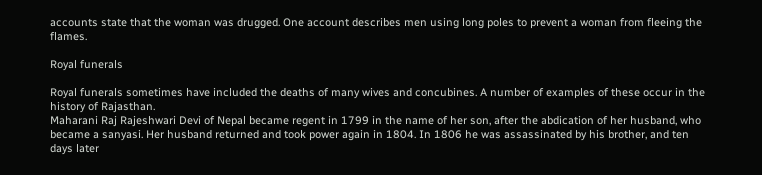accounts state that the woman was drugged. One account describes men using long poles to prevent a woman from fleeing the flames.

Royal funerals

Royal funerals sometimes have included the deaths of many wives and concubines. A number of examples of these occur in the history of Rajasthan.
Maharani Raj Rajeshwari Devi of Nepal became regent in 1799 in the name of her son, after the abdication of her husband, who became a sanyasi. Her husband returned and took power again in 1804. In 1806 he was assassinated by his brother, and ten days later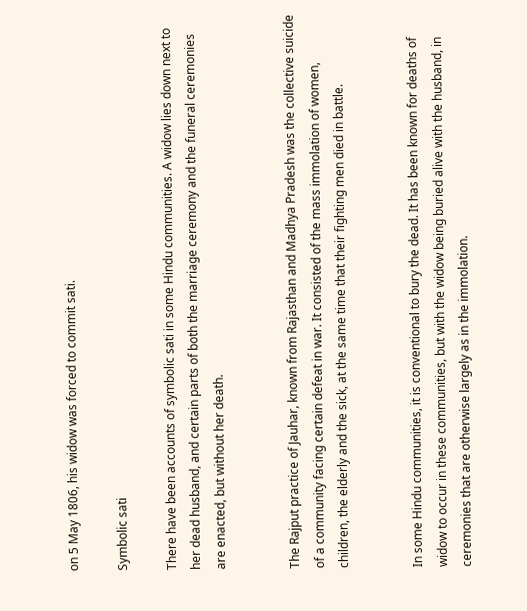on 5 May 1806, his widow was forced to commit sati.

Symbolic sati

There have been accounts of symbolic sati in some Hindu communities. A widow lies down next to her dead husband, and certain parts of both the marriage ceremony and the funeral ceremonies are enacted, but without her death.


The Rajput practice of Jauhar, known from Rajasthan and Madhya Pradesh was the collective suicide of a community facing certain defeat in war. It consisted of the mass immolation of women, children, the elderly and the sick, at the same time that their fighting men died in battle.


In some Hindu communities, it is conventional to bury the dead. It has been known for deaths of widow to occur in these communities, but with the widow being buried alive with the husband, in ceremonies that are otherwise largely as in the immolation.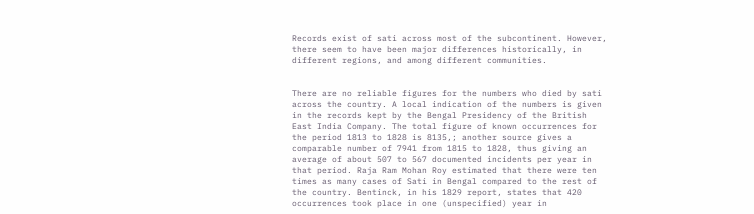Records exist of sati across most of the subcontinent. However, there seem to have been major differences historically, in different regions, and among different communities.


There are no reliable figures for the numbers who died by sati across the country. A local indication of the numbers is given in the records kept by the Bengal Presidency of the British East India Company. The total figure of known occurrences for the period 1813 to 1828 is 8135,; another source gives a comparable number of 7941 from 1815 to 1828, thus giving an average of about 507 to 567 documented incidents per year in that period. Raja Ram Mohan Roy estimated that there were ten times as many cases of Sati in Bengal compared to the rest of the country. Bentinck, in his 1829 report, states that 420 occurrences took place in one (unspecified) year in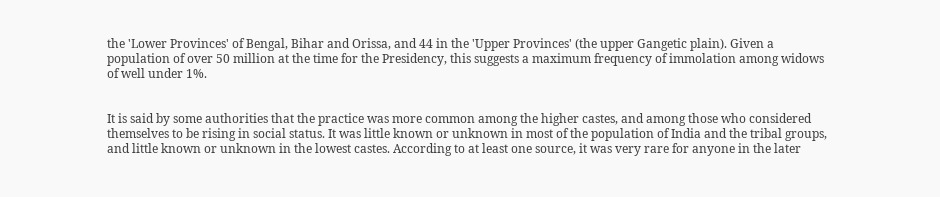the 'Lower Provinces' of Bengal, Bihar and Orissa, and 44 in the 'Upper Provinces' (the upper Gangetic plain). Given a population of over 50 million at the time for the Presidency, this suggests a maximum frequency of immolation among widows of well under 1%.


It is said by some authorities that the practice was more common among the higher castes, and among those who considered themselves to be rising in social status. It was little known or unknown in most of the population of India and the tribal groups, and little known or unknown in the lowest castes. According to at least one source, it was very rare for anyone in the later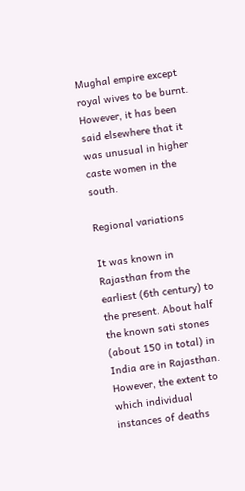Mughal empire except royal wives to be burnt. However, it has been said elsewhere that it was unusual in higher caste women in the south.

Regional variations

It was known in Rajasthan from the earliest (6th century) to the present. About half the known sati stones (about 150 in total) in India are in Rajasthan. However, the extent to which individual instances of deaths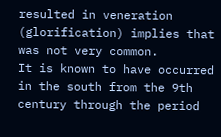resulted in veneration (glorification) implies that was not very common.
It is known to have occurred in the south from the 9th century through the period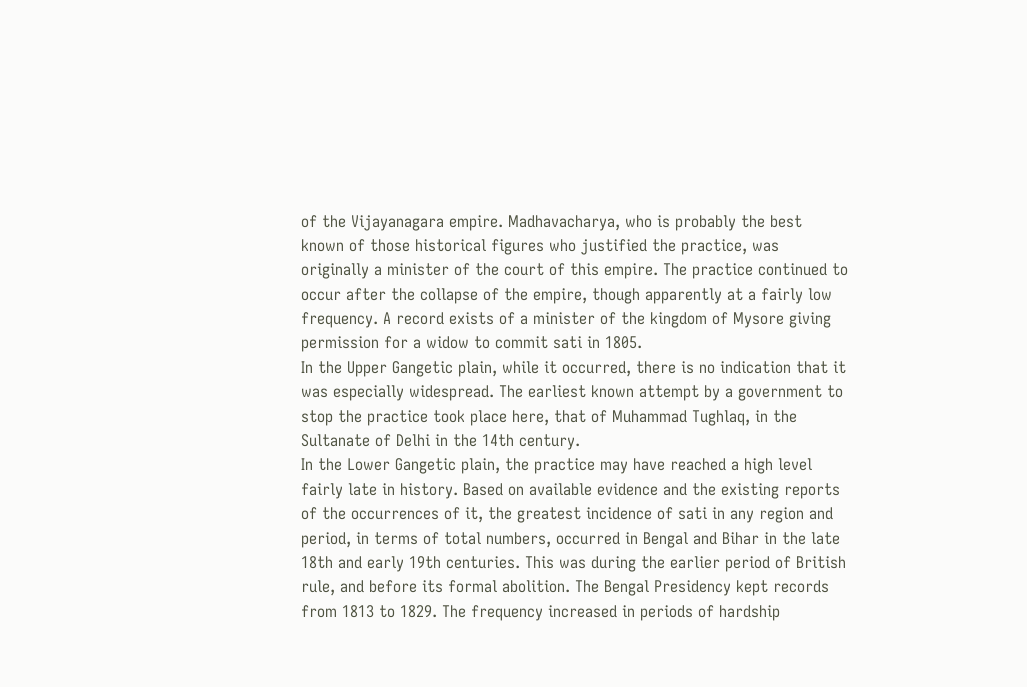of the Vijayanagara empire. Madhavacharya, who is probably the best known of those historical figures who justified the practice, was originally a minister of the court of this empire. The practice continued to occur after the collapse of the empire, though apparently at a fairly low frequency. A record exists of a minister of the kingdom of Mysore giving permission for a widow to commit sati in 1805.
In the Upper Gangetic plain, while it occurred, there is no indication that it was especially widespread. The earliest known attempt by a government to stop the practice took place here, that of Muhammad Tughlaq, in the Sultanate of Delhi in the 14th century.
In the Lower Gangetic plain, the practice may have reached a high level fairly late in history. Based on available evidence and the existing reports of the occurrences of it, the greatest incidence of sati in any region and period, in terms of total numbers, occurred in Bengal and Bihar in the late 18th and early 19th centuries. This was during the earlier period of British rule, and before its formal abolition. The Bengal Presidency kept records from 1813 to 1829. The frequency increased in periods of hardship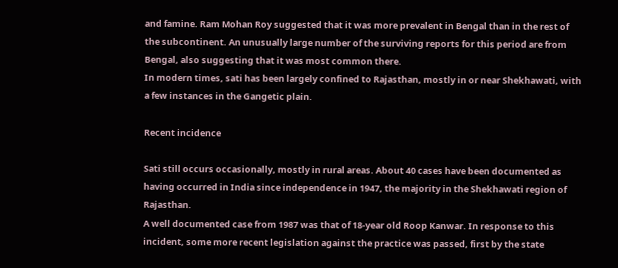and famine. Ram Mohan Roy suggested that it was more prevalent in Bengal than in the rest of the subcontinent. An unusually large number of the surviving reports for this period are from Bengal, also suggesting that it was most common there.
In modern times, sati has been largely confined to Rajasthan, mostly in or near Shekhawati, with a few instances in the Gangetic plain.

Recent incidence

Sati still occurs occasionally, mostly in rural areas. About 40 cases have been documented as having occurred in India since independence in 1947, the majority in the Shekhawati region of Rajasthan.
A well documented case from 1987 was that of 18-year old Roop Kanwar. In response to this incident, some more recent legislation against the practice was passed, first by the state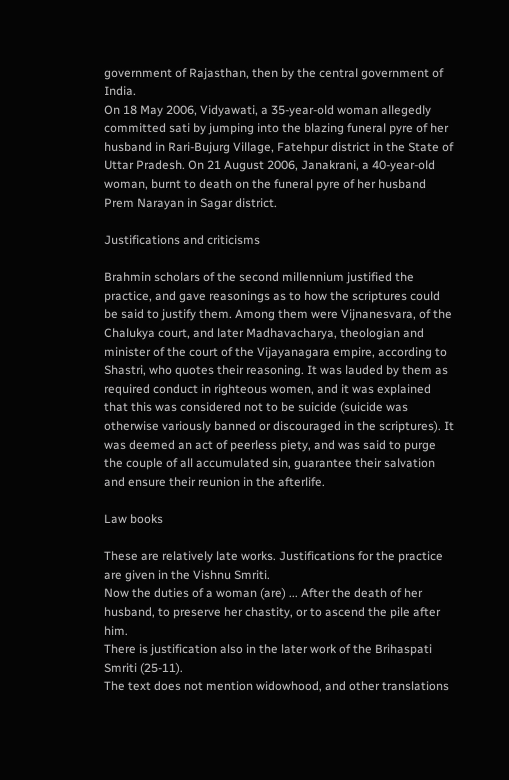government of Rajasthan, then by the central government of India.
On 18 May 2006, Vidyawati, a 35-year-old woman allegedly committed sati by jumping into the blazing funeral pyre of her husband in Rari-Bujurg Village, Fatehpur district in the State of Uttar Pradesh. On 21 August 2006, Janakrani, a 40-year-old woman, burnt to death on the funeral pyre of her husband Prem Narayan in Sagar district.

Justifications and criticisms

Brahmin scholars of the second millennium justified the practice, and gave reasonings as to how the scriptures could be said to justify them. Among them were Vijnanesvara, of the Chalukya court, and later Madhavacharya, theologian and minister of the court of the Vijayanagara empire, according to Shastri, who quotes their reasoning. It was lauded by them as required conduct in righteous women, and it was explained that this was considered not to be suicide (suicide was otherwise variously banned or discouraged in the scriptures). It was deemed an act of peerless piety, and was said to purge the couple of all accumulated sin, guarantee their salvation and ensure their reunion in the afterlife.

Law books

These are relatively late works. Justifications for the practice are given in the Vishnu Smriti.
Now the duties of a woman (are) ... After the death of her husband, to preserve her chastity, or to ascend the pile after him.
There is justification also in the later work of the Brihaspati Smriti (25-11).
The text does not mention widowhood, and other translations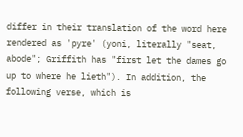differ in their translation of the word here rendered as 'pyre' (yoni, literally "seat, abode"; Griffith has "first let the dames go up to where he lieth"). In addition, the following verse, which is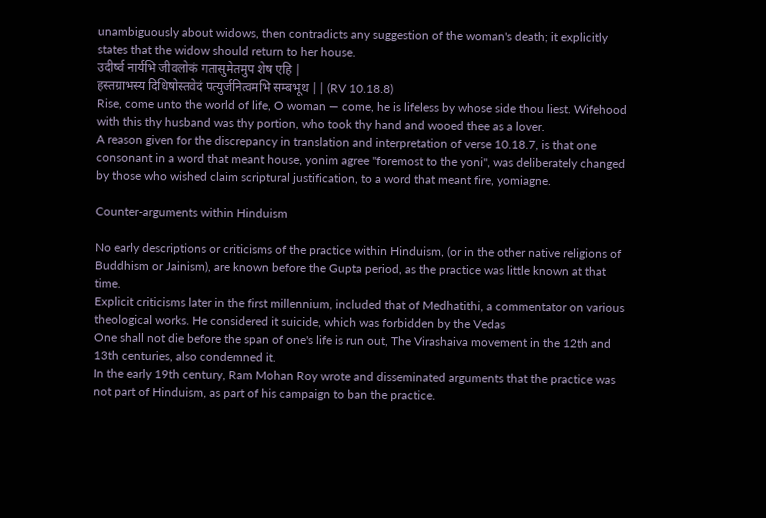unambiguously about widows, then contradicts any suggestion of the woman's death; it explicitly states that the widow should return to her house.
उदीर्ष्व नार्यभि जीवलोकं गतासुमेतमुप शेष एहि |
हस्तग्राभस्य दिधिषोस्तवेदं पत्युर्जनित्वमभि सम्बभूथ || (RV 10.18.8)
Rise, come unto the world of life, O woman — come, he is lifeless by whose side thou liest. Wifehood with this thy husband was thy portion, who took thy hand and wooed thee as a lover.
A reason given for the discrepancy in translation and interpretation of verse 10.18.7, is that one consonant in a word that meant house, yonim agree "foremost to the yoni", was deliberately changed by those who wished claim scriptural justification, to a word that meant fire, yomiagne.

Counter-arguments within Hinduism

No early descriptions or criticisms of the practice within Hinduism, (or in the other native religions of Buddhism or Jainism), are known before the Gupta period, as the practice was little known at that time.
Explicit criticisms later in the first millennium, included that of Medhatithi, a commentator on various theological works. He considered it suicide, which was forbidden by the Vedas
One shall not die before the span of one's life is run out, The Virashaiva movement in the 12th and 13th centuries, also condemned it.
In the early 19th century, Ram Mohan Roy wrote and disseminated arguments that the practice was not part of Hinduism, as part of his campaign to ban the practice.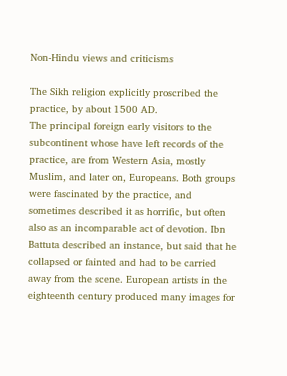Non-Hindu views and criticisms

The Sikh religion explicitly proscribed the practice, by about 1500 AD.
The principal foreign early visitors to the subcontinent whose have left records of the practice, are from Western Asia, mostly Muslim, and later on, Europeans. Both groups were fascinated by the practice, and sometimes described it as horrific, but often also as an incomparable act of devotion. Ibn Battuta described an instance, but said that he collapsed or fainted and had to be carried away from the scene. European artists in the eighteenth century produced many images for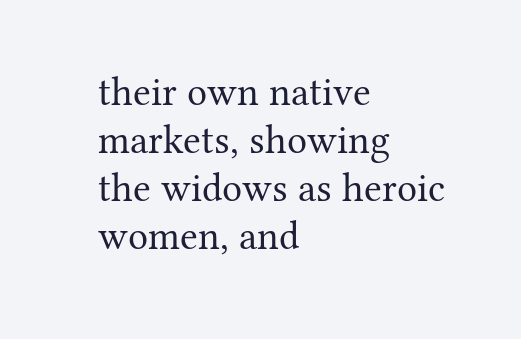their own native markets, showing the widows as heroic women, and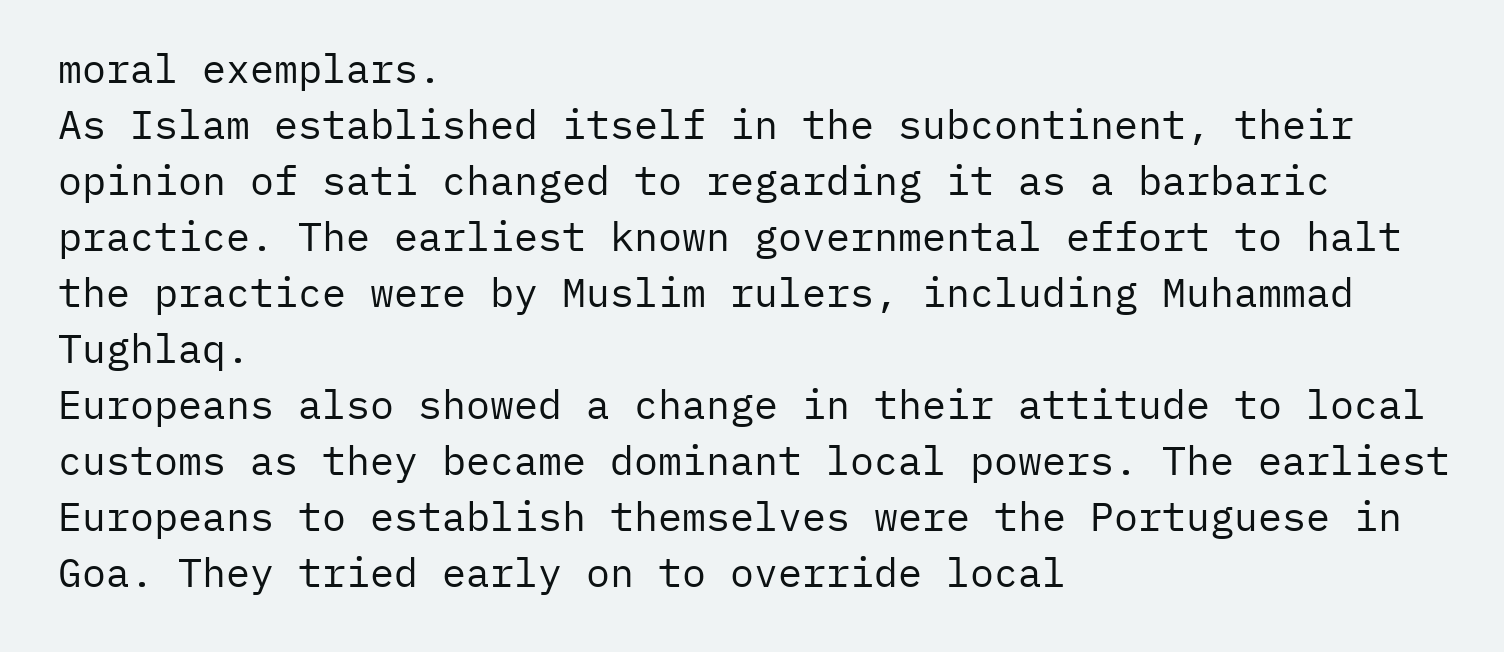moral exemplars.
As Islam established itself in the subcontinent, their opinion of sati changed to regarding it as a barbaric practice. The earliest known governmental effort to halt the practice were by Muslim rulers, including Muhammad Tughlaq.
Europeans also showed a change in their attitude to local customs as they became dominant local powers. The earliest Europeans to establish themselves were the Portuguese in Goa. They tried early on to override local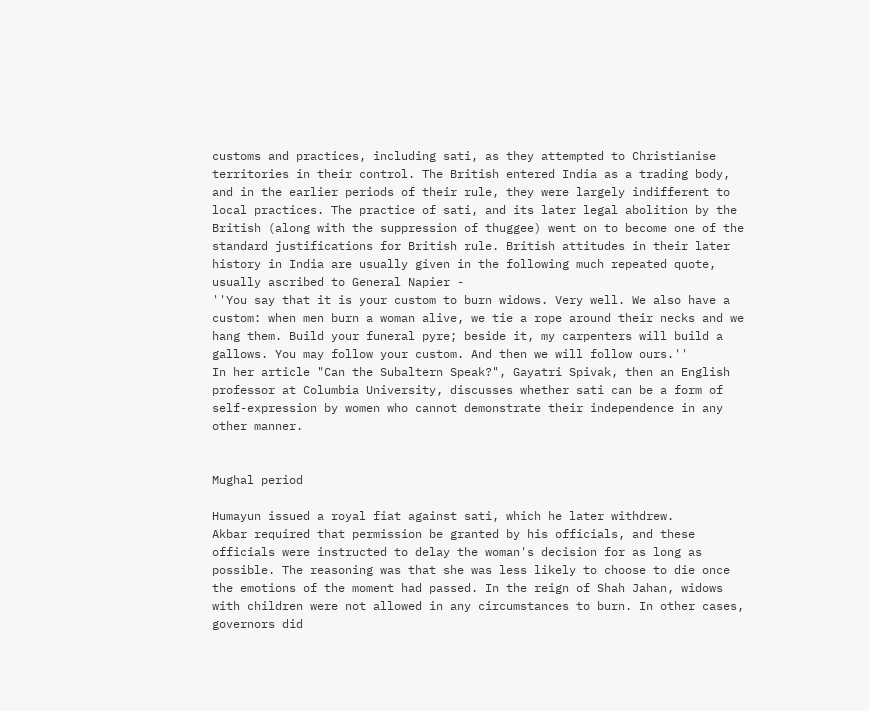customs and practices, including sati, as they attempted to Christianise territories in their control. The British entered India as a trading body, and in the earlier periods of their rule, they were largely indifferent to local practices. The practice of sati, and its later legal abolition by the British (along with the suppression of thuggee) went on to become one of the standard justifications for British rule. British attitudes in their later history in India are usually given in the following much repeated quote, usually ascribed to General Napier -
''You say that it is your custom to burn widows. Very well. We also have a custom: when men burn a woman alive, we tie a rope around their necks and we hang them. Build your funeral pyre; beside it, my carpenters will build a gallows. You may follow your custom. And then we will follow ours.''
In her article "Can the Subaltern Speak?", Gayatri Spivak, then an English professor at Columbia University, discusses whether sati can be a form of self-expression by women who cannot demonstrate their independence in any other manner.


Mughal period

Humayun issued a royal fiat against sati, which he later withdrew.
Akbar required that permission be granted by his officials, and these officials were instructed to delay the woman's decision for as long as possible. The reasoning was that she was less likely to choose to die once the emotions of the moment had passed. In the reign of Shah Jahan, widows with children were not allowed in any circumstances to burn. In other cases, governors did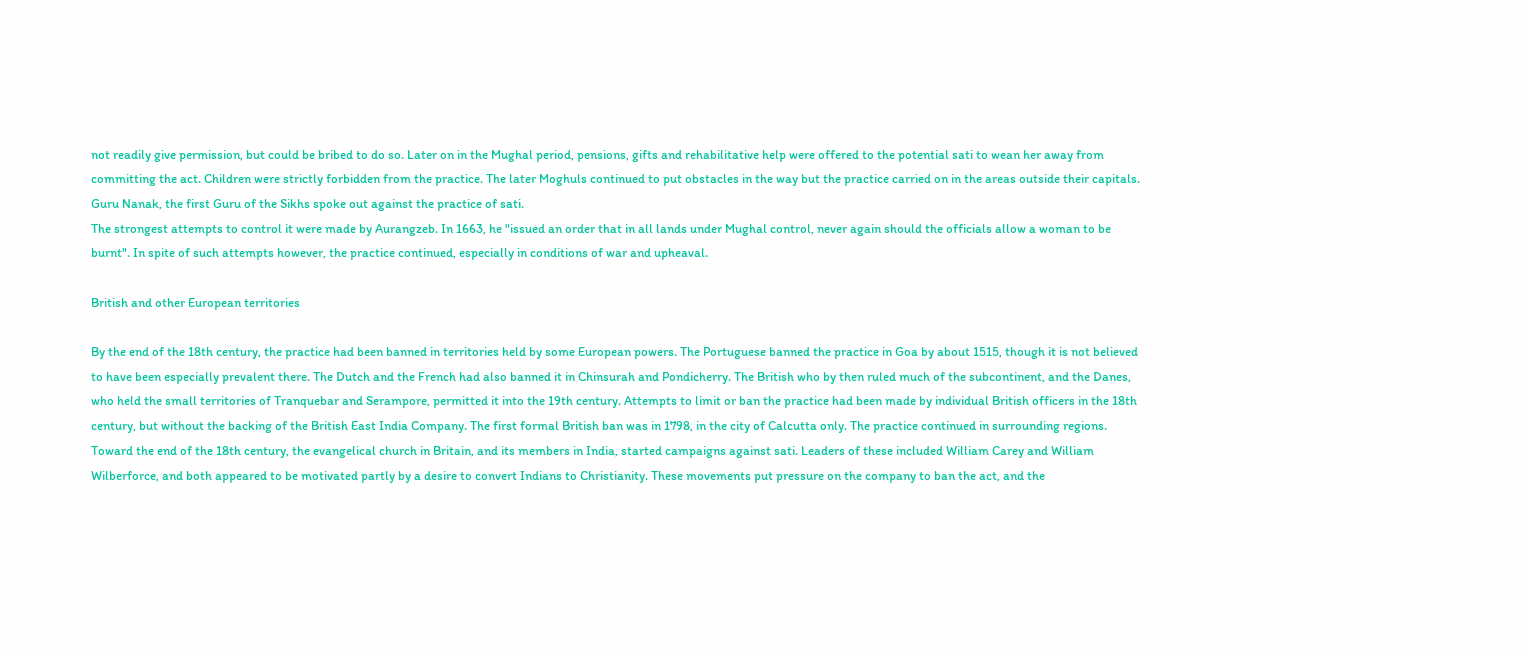not readily give permission, but could be bribed to do so. Later on in the Mughal period, pensions, gifts and rehabilitative help were offered to the potential sati to wean her away from committing the act. Children were strictly forbidden from the practice. The later Moghuls continued to put obstacles in the way but the practice carried on in the areas outside their capitals.
Guru Nanak, the first Guru of the Sikhs spoke out against the practice of sati.
The strongest attempts to control it were made by Aurangzeb. In 1663, he "issued an order that in all lands under Mughal control, never again should the officials allow a woman to be burnt". In spite of such attempts however, the practice continued, especially in conditions of war and upheaval.

British and other European territories

By the end of the 18th century, the practice had been banned in territories held by some European powers. The Portuguese banned the practice in Goa by about 1515, though it is not believed to have been especially prevalent there. The Dutch and the French had also banned it in Chinsurah and Pondicherry. The British who by then ruled much of the subcontinent, and the Danes, who held the small territories of Tranquebar and Serampore, permitted it into the 19th century. Attempts to limit or ban the practice had been made by individual British officers in the 18th century, but without the backing of the British East India Company. The first formal British ban was in 1798, in the city of Calcutta only. The practice continued in surrounding regions. Toward the end of the 18th century, the evangelical church in Britain, and its members in India, started campaigns against sati. Leaders of these included William Carey and William Wilberforce, and both appeared to be motivated partly by a desire to convert Indians to Christianity. These movements put pressure on the company to ban the act, and the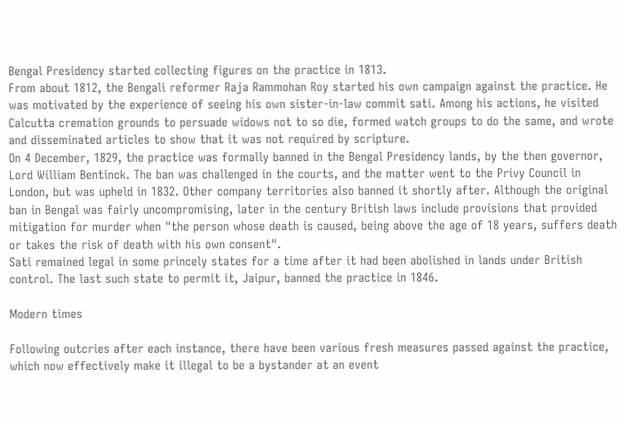Bengal Presidency started collecting figures on the practice in 1813.
From about 1812, the Bengali reformer Raja Rammohan Roy started his own campaign against the practice. He was motivated by the experience of seeing his own sister-in-law commit sati. Among his actions, he visited Calcutta cremation grounds to persuade widows not to so die, formed watch groups to do the same, and wrote and disseminated articles to show that it was not required by scripture.
On 4 December, 1829, the practice was formally banned in the Bengal Presidency lands, by the then governor, Lord William Bentinck. The ban was challenged in the courts, and the matter went to the Privy Council in London, but was upheld in 1832. Other company territories also banned it shortly after. Although the original ban in Bengal was fairly uncompromising, later in the century British laws include provisions that provided mitigation for murder when "the person whose death is caused, being above the age of 18 years, suffers death or takes the risk of death with his own consent".
Sati remained legal in some princely states for a time after it had been abolished in lands under British control. The last such state to permit it, Jaipur, banned the practice in 1846.

Modern times

Following outcries after each instance, there have been various fresh measures passed against the practice, which now effectively make it illegal to be a bystander at an event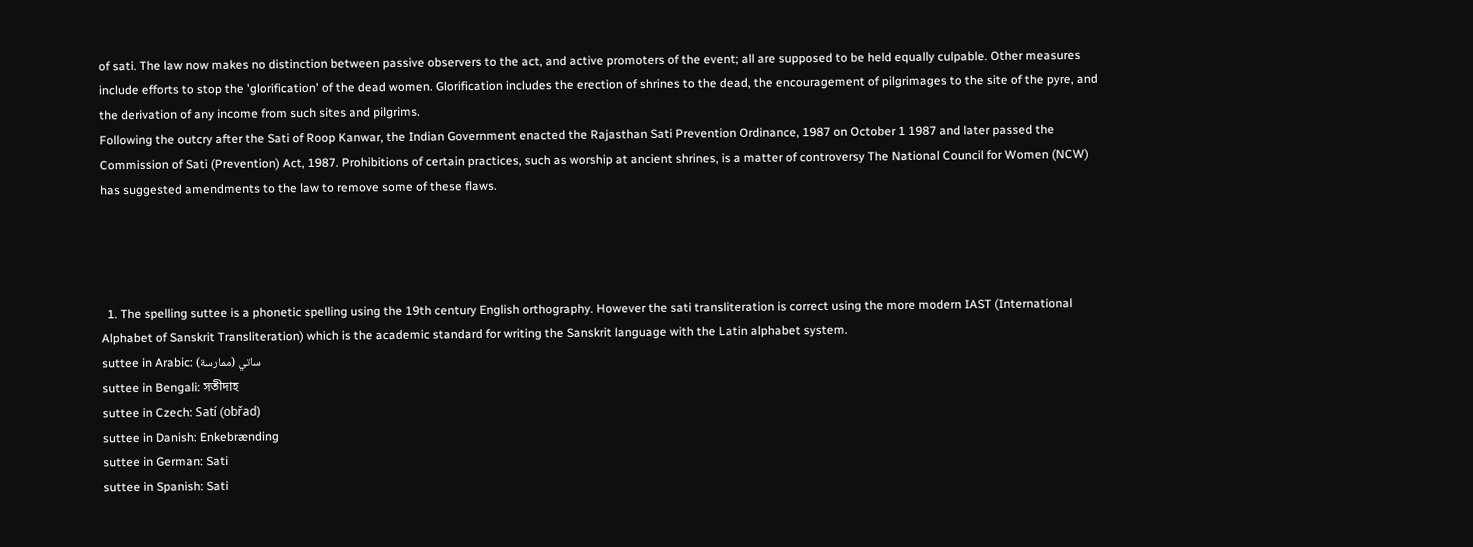of sati. The law now makes no distinction between passive observers to the act, and active promoters of the event; all are supposed to be held equally culpable. Other measures include efforts to stop the 'glorification' of the dead women. Glorification includes the erection of shrines to the dead, the encouragement of pilgrimages to the site of the pyre, and the derivation of any income from such sites and pilgrims.
Following the outcry after the Sati of Roop Kanwar, the Indian Government enacted the Rajasthan Sati Prevention Ordinance, 1987 on October 1 1987 and later passed the Commission of Sati (Prevention) Act, 1987. Prohibitions of certain practices, such as worship at ancient shrines, is a matter of controversy The National Council for Women (NCW) has suggested amendments to the law to remove some of these flaws.




  1. The spelling suttee is a phonetic spelling using the 19th century English orthography. However the sati transliteration is correct using the more modern IAST (International Alphabet of Sanskrit Transliteration) which is the academic standard for writing the Sanskrit language with the Latin alphabet system.
suttee in Arabic: ساتي (ممارسة)
suttee in Bengali: সতীদাহ
suttee in Czech: Satí (obřad)
suttee in Danish: Enkebrænding
suttee in German: Sati
suttee in Spanish: Sati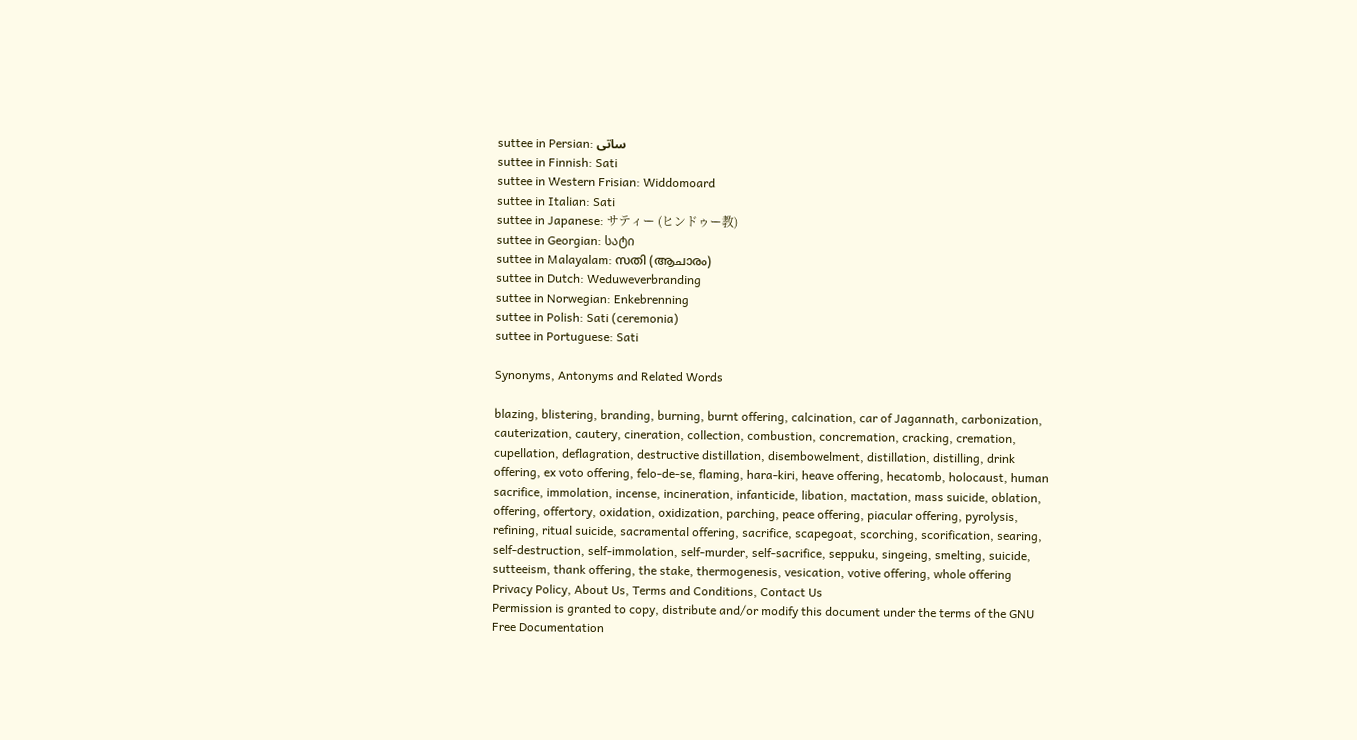suttee in Persian: ساتی
suttee in Finnish: Sati
suttee in Western Frisian: Widdomoard
suttee in Italian: Sati
suttee in Japanese: サティー (ヒンドゥー教)
suttee in Georgian: სატი
suttee in Malayalam: സതി (ആചാരം)
suttee in Dutch: Weduweverbranding
suttee in Norwegian: Enkebrenning
suttee in Polish: Sati (ceremonia)
suttee in Portuguese: Sati

Synonyms, Antonyms and Related Words

blazing, blistering, branding, burning, burnt offering, calcination, car of Jagannath, carbonization, cauterization, cautery, cineration, collection, combustion, concremation, cracking, cremation, cupellation, deflagration, destructive distillation, disembowelment, distillation, distilling, drink offering, ex voto offering, felo-de-se, flaming, hara-kiri, heave offering, hecatomb, holocaust, human sacrifice, immolation, incense, incineration, infanticide, libation, mactation, mass suicide, oblation, offering, offertory, oxidation, oxidization, parching, peace offering, piacular offering, pyrolysis, refining, ritual suicide, sacramental offering, sacrifice, scapegoat, scorching, scorification, searing, self-destruction, self-immolation, self-murder, self-sacrifice, seppuku, singeing, smelting, suicide, sutteeism, thank offering, the stake, thermogenesis, vesication, votive offering, whole offering
Privacy Policy, About Us, Terms and Conditions, Contact Us
Permission is granted to copy, distribute and/or modify this document under the terms of the GNU Free Documentation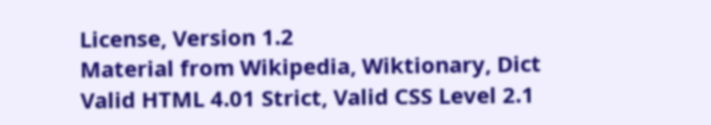License, Version 1.2
Material from Wikipedia, Wiktionary, Dict
Valid HTML 4.01 Strict, Valid CSS Level 2.1